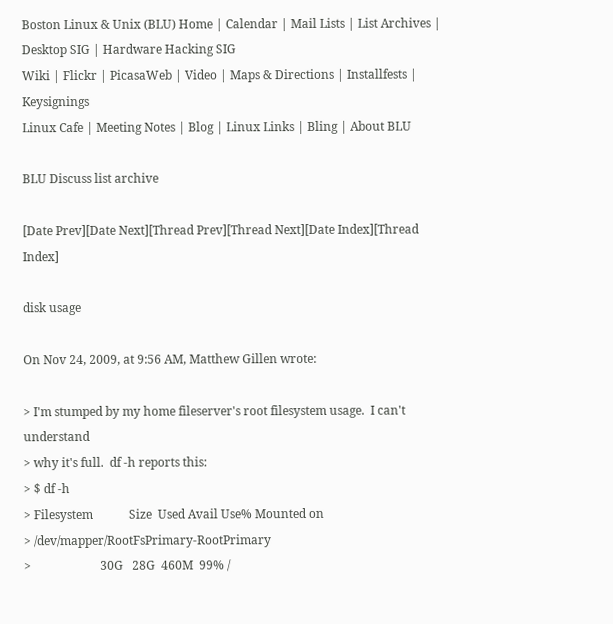Boston Linux & Unix (BLU) Home | Calendar | Mail Lists | List Archives | Desktop SIG | Hardware Hacking SIG
Wiki | Flickr | PicasaWeb | Video | Maps & Directions | Installfests | Keysignings
Linux Cafe | Meeting Notes | Blog | Linux Links | Bling | About BLU

BLU Discuss list archive

[Date Prev][Date Next][Thread Prev][Thread Next][Date Index][Thread Index]

disk usage

On Nov 24, 2009, at 9:56 AM, Matthew Gillen wrote:

> I'm stumped by my home fileserver's root filesystem usage.  I can't understand
> why it's full.  df -h reports this:
> $ df -h
> Filesystem            Size  Used Avail Use% Mounted on
> /dev/mapper/RootFsPrimary-RootPrimary
>                       30G   28G  460M  99% /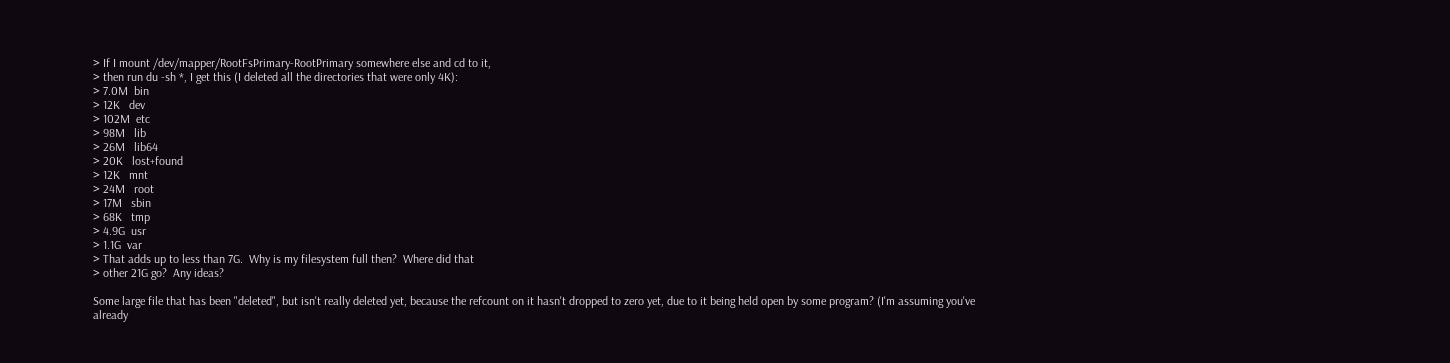> If I mount /dev/mapper/RootFsPrimary-RootPrimary somewhere else and cd to it,
> then run du -sh *, I get this (I deleted all the directories that were only 4K):
> 7.0M  bin
> 12K   dev
> 102M  etc
> 98M   lib
> 26M   lib64
> 20K   lost+found
> 12K   mnt
> 24M   root
> 17M   sbin
> 68K   tmp
> 4.9G  usr
> 1.1G  var
> That adds up to less than 7G.  Why is my filesystem full then?  Where did that
> other 21G go?  Any ideas?

Some large file that has been "deleted", but isn't really deleted yet, because the refcount on it hasn't dropped to zero yet, due to it being held open by some program? (I'm assuming you've already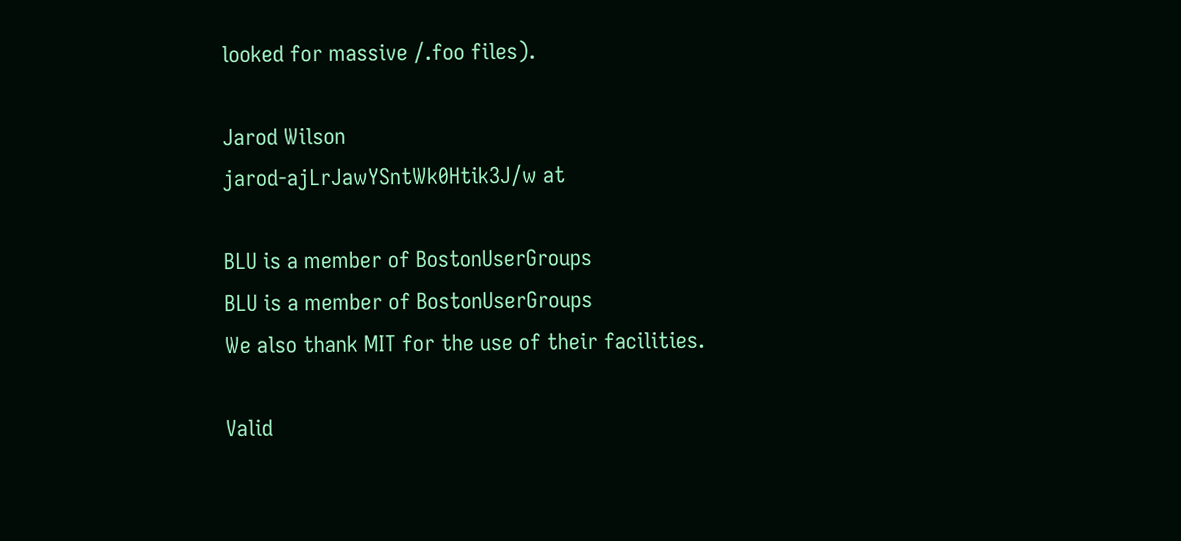looked for massive /.foo files).

Jarod Wilson
jarod-ajLrJawYSntWk0Htik3J/w at

BLU is a member of BostonUserGroups
BLU is a member of BostonUserGroups
We also thank MIT for the use of their facilities.

Valid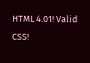HTML 4.01! Valid CSS!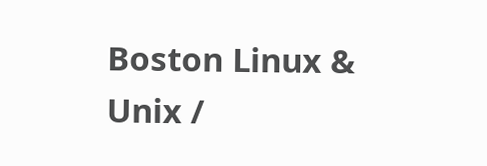Boston Linux & Unix /